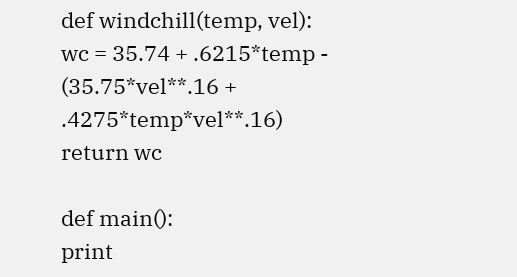def windchill(temp, vel):
wc = 35.74 + .6215*temp - (35.75*vel**.16 + .4275*temp*vel**.16)
return wc

def main():
print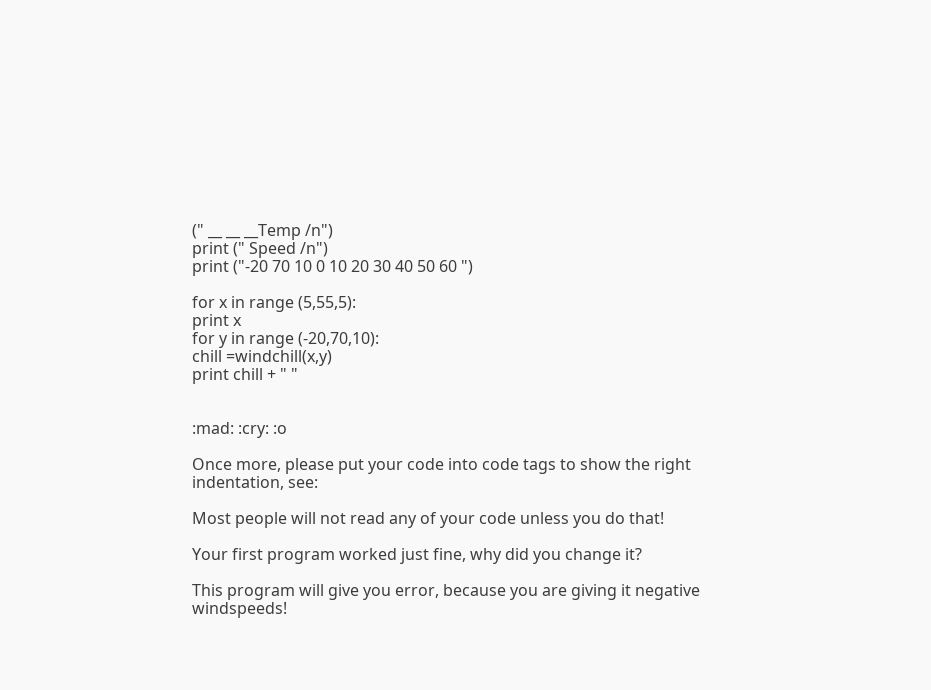(" __ __ __Temp /n")
print (" Speed /n")
print ("-20 70 10 0 10 20 30 40 50 60 ")

for x in range (5,55,5):
print x
for y in range (-20,70,10):
chill =windchill(x,y)
print chill + " "


:mad: :cry: :o

Once more, please put your code into code tags to show the right indentation, see:

Most people will not read any of your code unless you do that!

Your first program worked just fine, why did you change it?

This program will give you error, because you are giving it negative windspeeds!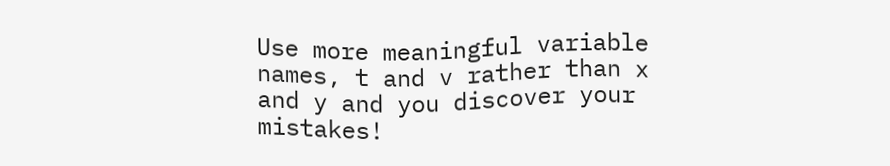Use more meaningful variable names, t and v rather than x and y and you discover your mistakes!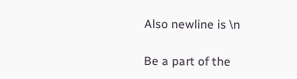Also newline is \n

Be a part of the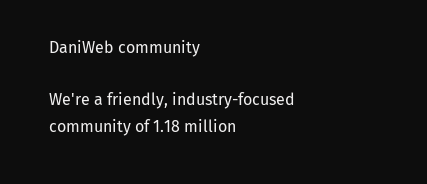DaniWeb community

We're a friendly, industry-focused community of 1.18 million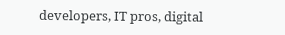developers, IT pros, digital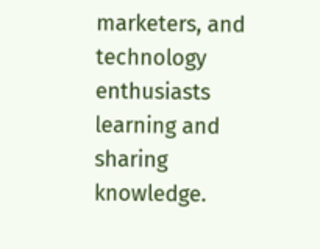marketers, and technology enthusiasts learning and sharing knowledge.